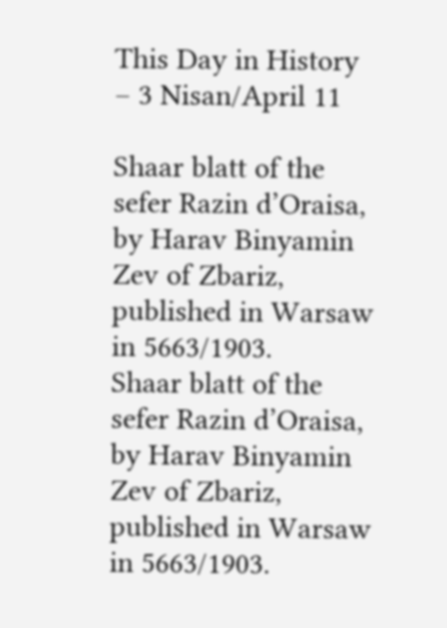This Day in History – 3 Nisan/April 11

Shaar blatt of the sefer Razin d’Oraisa, by Harav Binyamin Zev of Zbariz, published in Warsaw in 5663/1903.
Shaar blatt of the sefer Razin d’Oraisa, by Harav Binyamin Zev of Zbariz, published in Warsaw in 5663/1903.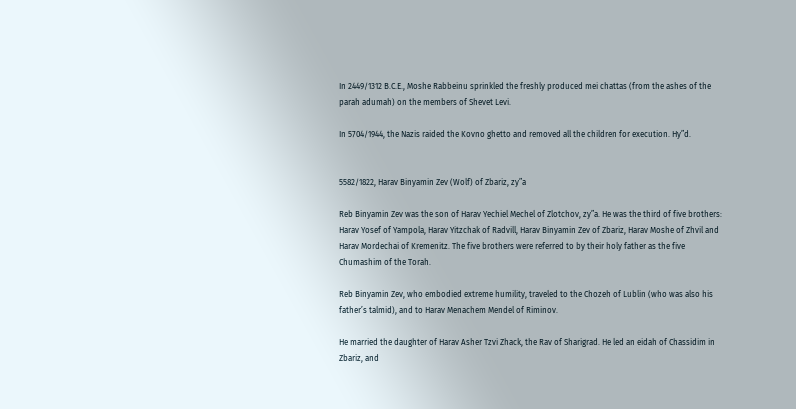In 2449/1312 B.C.E., Moshe Rabbeinu sprinkled the freshly produced mei chattas (from the ashes of the parah adumah) on the members of Shevet Levi.

In 5704/1944, the Nazis raided the Kovno ghetto and removed all the children for execution. Hy”d.


5582/1822, Harav Binyamin Zev (Wolf) of Zbariz, zy”a

Reb Binyamin Zev was the son of Harav Yechiel Mechel of Zlotchov, zy”a. He was the third of five brothers: Harav Yosef of Yampola, Harav Yitzchak of Radvill, Harav Binyamin Zev of Zbariz, Harav Moshe of Zhvil and Harav Mordechai of Kremenitz. The five brothers were referred to by their holy father as the five Chumashim of the Torah.

Reb Binyamin Zev, who embodied extreme humility, traveled to the Chozeh of Lublin (who was also his father’s talmid), and to Harav Menachem Mendel of Riminov.

He married the daughter of Harav Asher Tzvi Zhack, the Rav of Sharigrad. He led an eidah of Chassidim in Zbariz, and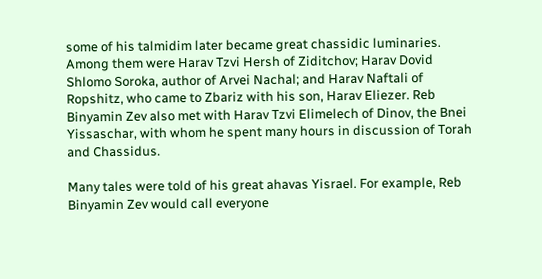some of his talmidim later became great chassidic luminaries. Among them were Harav Tzvi Hersh of Ziditchov; Harav Dovid Shlomo Soroka, author of Arvei Nachal; and Harav Naftali of Ropshitz, who came to Zbariz with his son, Harav Eliezer. Reb Binyamin Zev also met with Harav Tzvi Elimelech of Dinov, the Bnei Yissaschar, with whom he spent many hours in discussion of Torah and Chassidus.

Many tales were told of his great ahavas Yisrael. For example, Reb Binyamin Zev would call everyone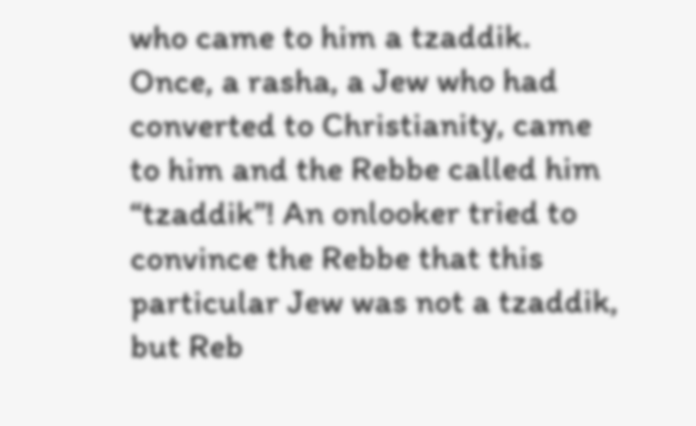who came to him a tzaddik. Once, a rasha, a Jew who had converted to Christianity, came to him and the Rebbe called him “tzaddik”! An onlooker tried to convince the Rebbe that this particular Jew was not a tzaddik, but Reb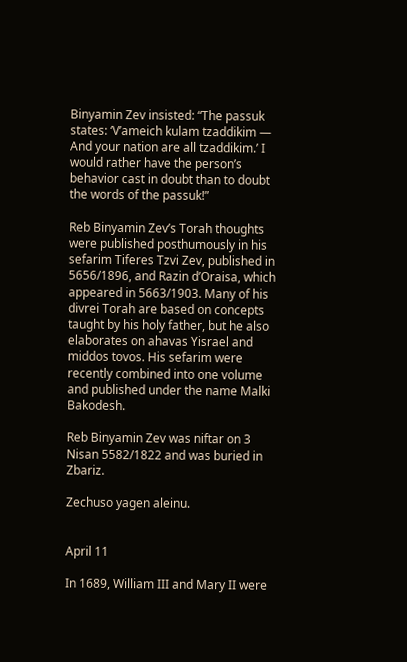Binyamin Zev insisted: “The passuk states: ‘V’ameich kulam tzaddikim — And your nation are all tzaddikim.’ I would rather have the person’s behavior cast in doubt than to doubt the words of the passuk!”

Reb Binyamin Zev’s Torah thoughts were published posthumously in his sefarim Tiferes Tzvi Zev, published in 5656/1896, and Razin d’Oraisa, which appeared in 5663/1903. Many of his divrei Torah are based on concepts taught by his holy father, but he also elaborates on ahavas Yisrael and middos tovos. His sefarim were recently combined into one volume and published under the name Malki Bakodesh.

Reb Binyamin Zev was niftar on 3 Nisan 5582/1822 and was buried in Zbariz.

Zechuso yagen aleinu.


April 11

In 1689, William III and Mary II were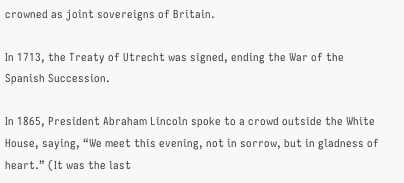crowned as joint sovereigns of Britain.

In 1713, the Treaty of Utrecht was signed, ending the War of the Spanish Succession.

In 1865, President Abraham Lincoln spoke to a crowd outside the White House, saying, “We meet this evening, not in sorrow, but in gladness of heart.” (It was the last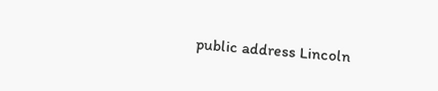public address Lincoln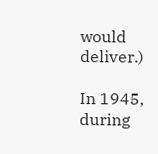would deliver.)

In 1945, during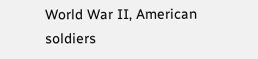World War II, American soldiers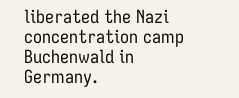liberated the Nazi concentration camp Buchenwald in Germany.